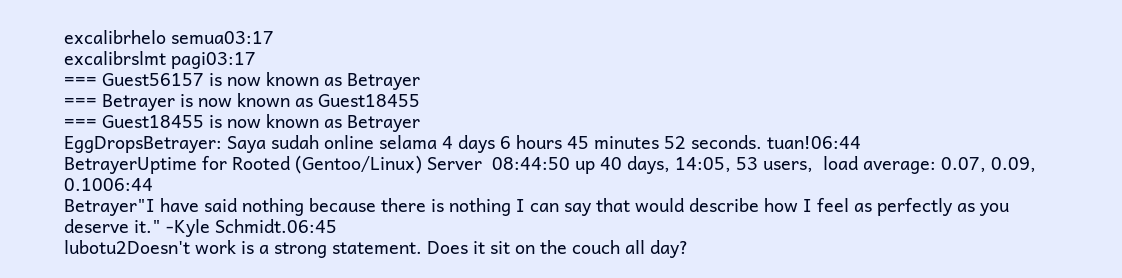excalibrhelo semua03:17
excalibrslmt pagi03:17
=== Guest56157 is now known as Betrayer
=== Betrayer is now known as Guest18455
=== Guest18455 is now known as Betrayer
EggDropsBetrayer: Saya sudah online selama 4 days 6 hours 45 minutes 52 seconds. tuan!06:44
BetrayerUptime for Rooted (Gentoo/Linux) Server  08:44:50 up 40 days, 14:05, 53 users,  load average: 0.07, 0.09, 0.1006:44
Betrayer"I have said nothing because there is nothing I can say that would describe how I feel as perfectly as you deserve it." -Kyle Schmidt.06:45
lubotu2Doesn't work is a strong statement. Does it sit on the couch all day?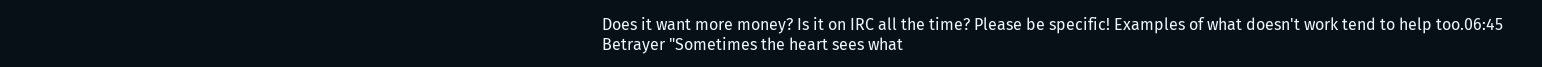Does it want more money? Is it on IRC all the time? Please be specific! Examples of what doesn't work tend to help too.06:45
Betrayer "Sometimes the heart sees what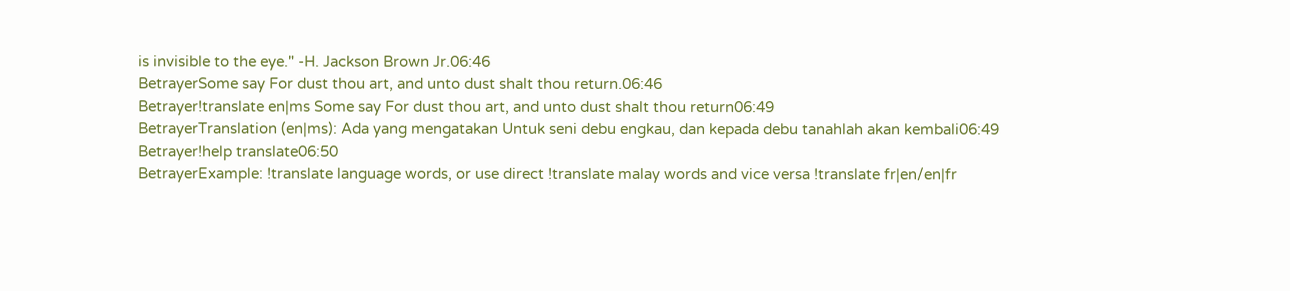is invisible to the eye." -H. Jackson Brown Jr.06:46
BetrayerSome say For dust thou art, and unto dust shalt thou return.06:46
Betrayer!translate en|ms Some say For dust thou art, and unto dust shalt thou return06:49
BetrayerTranslation (en|ms): Ada yang mengatakan Untuk seni debu engkau, dan kepada debu tanahlah akan kembali06:49
Betrayer!help translate06:50
BetrayerExample: !translate language words, or use direct !translate malay words and vice versa !translate fr|en/en|fr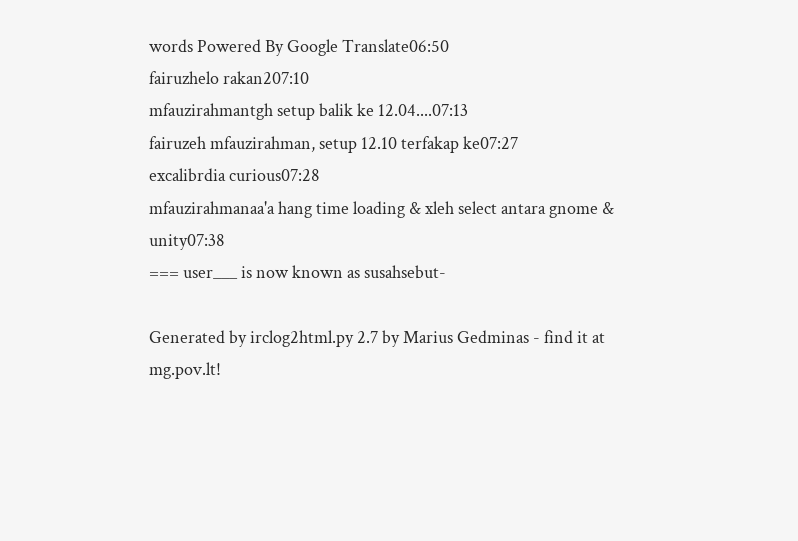words Powered By Google Translate06:50
fairuzhelo rakan207:10
mfauzirahmantgh setup balik ke 12.04....07:13
fairuzeh mfauzirahman, setup 12.10 terfakap ke07:27
excalibrdia curious07:28
mfauzirahmanaa'a hang time loading & xleh select antara gnome & unity07:38
=== user___ is now known as susahsebut-

Generated by irclog2html.py 2.7 by Marius Gedminas - find it at mg.pov.lt!